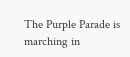The Purple Parade is marching in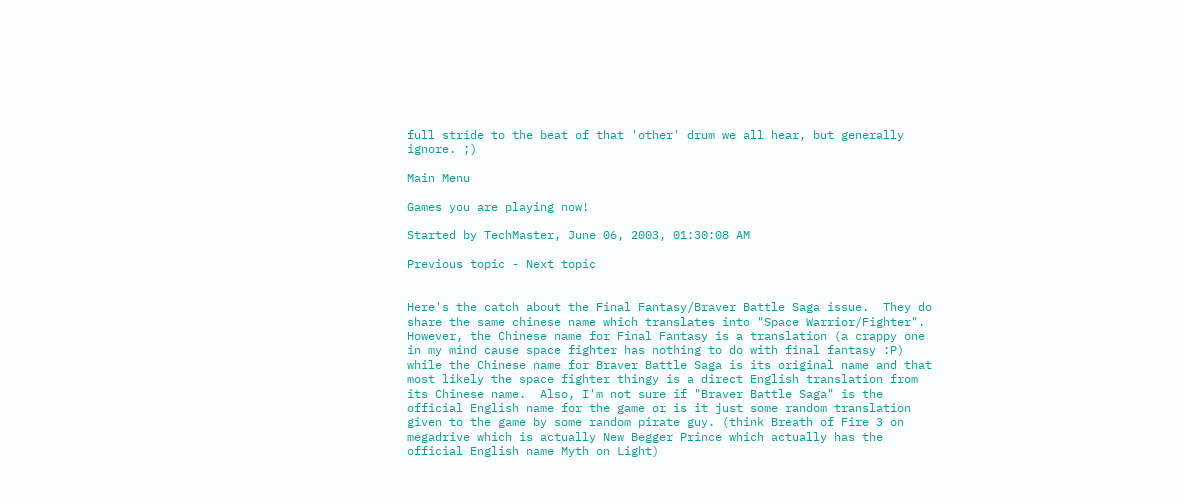full stride to the beat of that 'other' drum we all hear, but generally ignore. ;)

Main Menu

Games you are playing now!

Started by TechMaster, June 06, 2003, 01:30:08 AM

Previous topic - Next topic


Here's the catch about the Final Fantasy/Braver Battle Saga issue.  They do share the same chinese name which translates into "Space Warrior/Fighter".  However, the Chinese name for Final Fantasy is a translation (a crappy one in my mind cause space fighter has nothing to do with final fantasy :P) while the Chinese name for Braver Battle Saga is its original name and that most likely the space fighter thingy is a direct English translation from its Chinese name.  Also, I'm not sure if "Braver Battle Saga" is the official English name for the game or is it just some random translation given to the game by some random pirate guy. (think Breath of Fire 3 on megadrive which is actually New Begger Prince which actually has the official English name Myth on Light)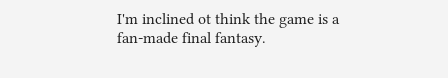I'm inclined ot think the game is a fan-made final fantasy.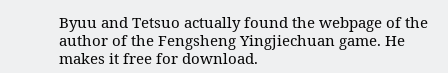Byuu and Tetsuo actually found the webpage of the author of the Fengsheng Yingjiechuan game. He makes it free for download.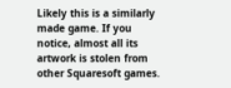Likely this is a similarly made game. If you notice, almost all its artwork is stolen from other Squaresoft games.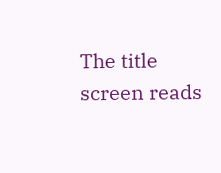The title screen reads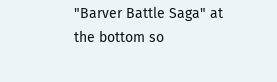"Barver Battle Saga" at the bottom so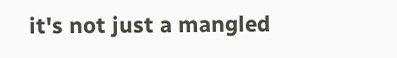it's not just a mangled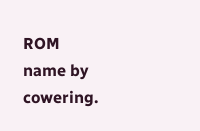ROM name by cowering.